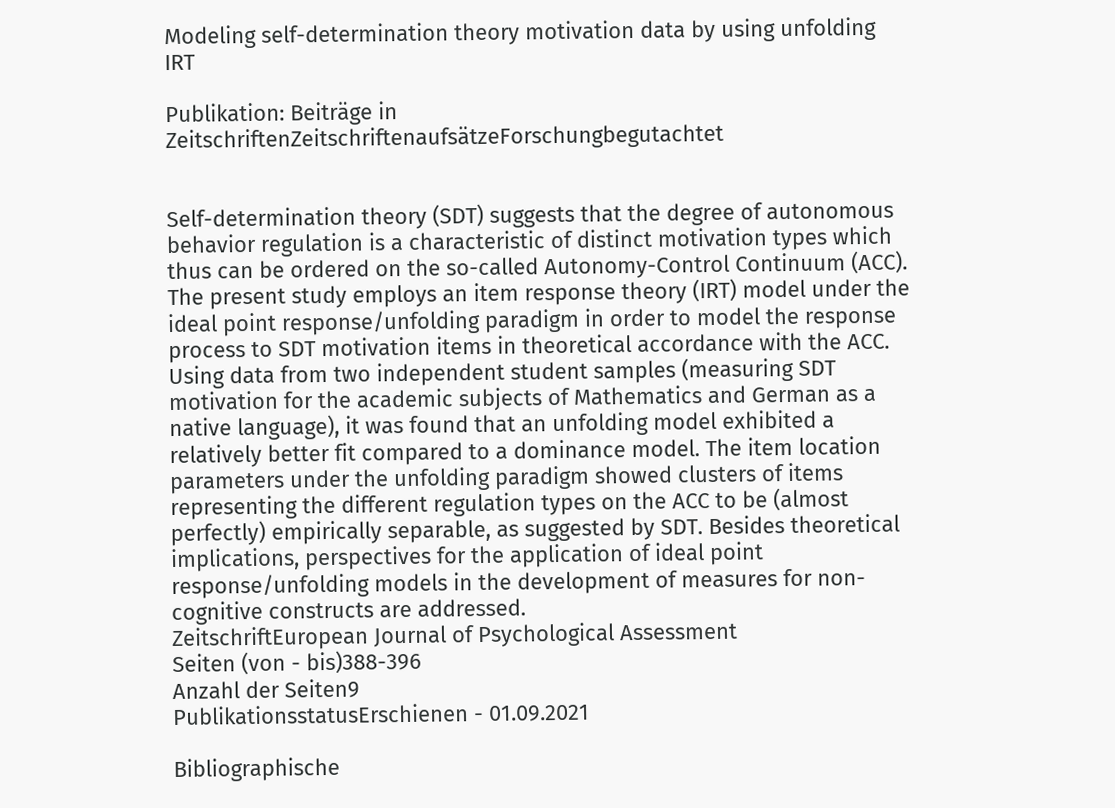Modeling self-determination theory motivation data by using unfolding IRT

Publikation: Beiträge in ZeitschriftenZeitschriftenaufsätzeForschungbegutachtet


Self-determination theory (SDT) suggests that the degree of autonomous behavior regulation is a characteristic of distinct motivation types which thus can be ordered on the so-called Autonomy-Control Continuum (ACC). The present study employs an item response theory (IRT) model under the ideal point response/unfolding paradigm in order to model the response process to SDT motivation items in theoretical accordance with the ACC. Using data from two independent student samples (measuring SDT motivation for the academic subjects of Mathematics and German as a native language), it was found that an unfolding model exhibited a relatively better fit compared to a dominance model. The item location parameters under the unfolding paradigm showed clusters of items representing the different regulation types on the ACC to be (almost perfectly) empirically separable, as suggested by SDT. Besides theoretical implications, perspectives for the application of ideal point response/unfolding models in the development of measures for non-cognitive constructs are addressed.
ZeitschriftEuropean Journal of Psychological Assessment
Seiten (von - bis)388-396
Anzahl der Seiten9
PublikationsstatusErschienen - 01.09.2021

Bibliographische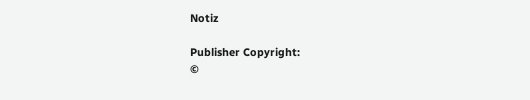Notiz

Publisher Copyright:
©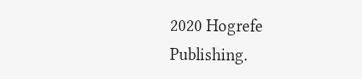2020 Hogrefe Publishing.